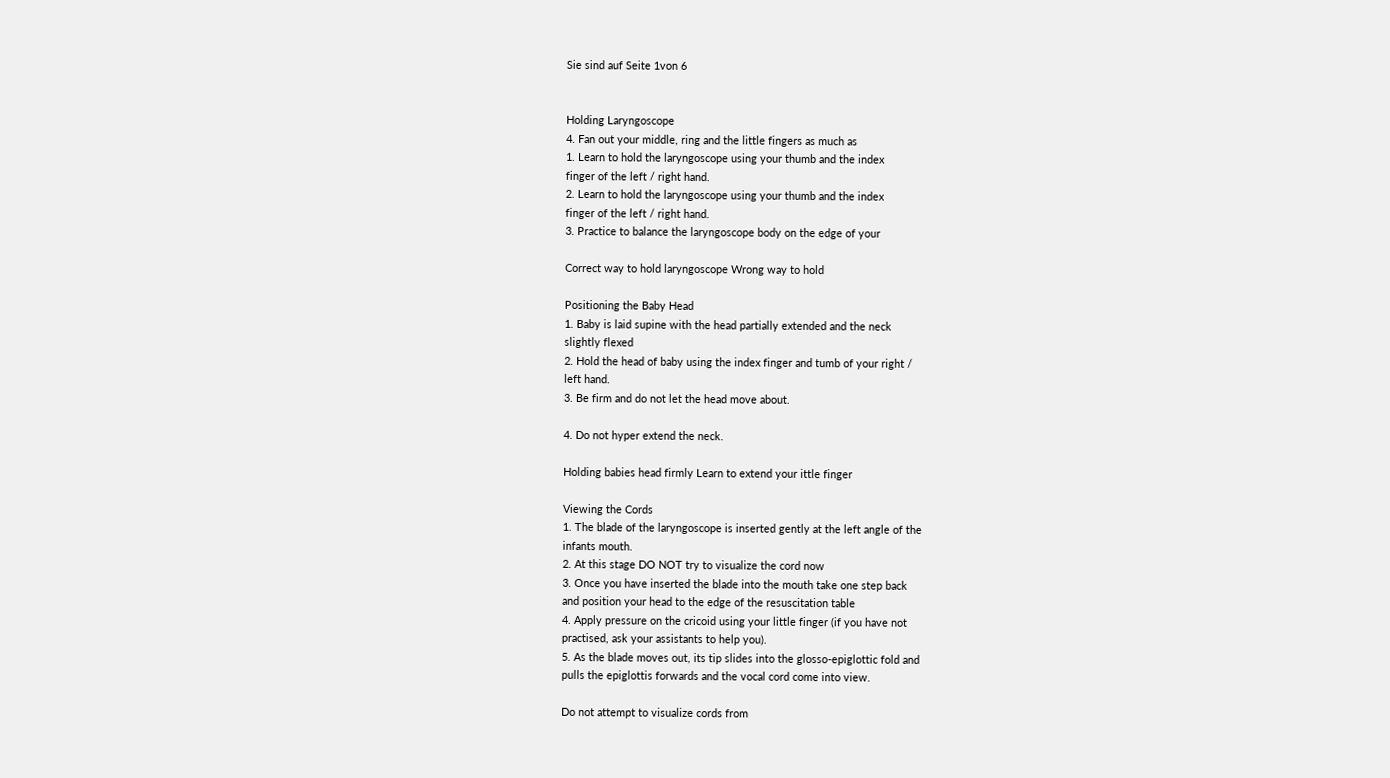Sie sind auf Seite 1von 6


Holding Laryngoscope
4. Fan out your middle, ring and the little fingers as much as
1. Learn to hold the laryngoscope using your thumb and the index
finger of the left / right hand.
2. Learn to hold the laryngoscope using your thumb and the index
finger of the left / right hand.
3. Practice to balance the laryngoscope body on the edge of your

Correct way to hold laryngoscope Wrong way to hold

Positioning the Baby Head
1. Baby is laid supine with the head partially extended and the neck
slightly flexed
2. Hold the head of baby using the index finger and tumb of your right /
left hand.
3. Be firm and do not let the head move about.

4. Do not hyper extend the neck.

Holding babies head firmly Learn to extend your ittle finger

Viewing the Cords
1. The blade of the laryngoscope is inserted gently at the left angle of the
infants mouth.
2. At this stage DO NOT try to visualize the cord now
3. Once you have inserted the blade into the mouth take one step back
and position your head to the edge of the resuscitation table
4. Apply pressure on the cricoid using your little finger (if you have not
practised, ask your assistants to help you).
5. As the blade moves out, its tip slides into the glosso-epiglottic fold and
pulls the epiglottis forwards and the vocal cord come into view.

Do not attempt to visualize cords from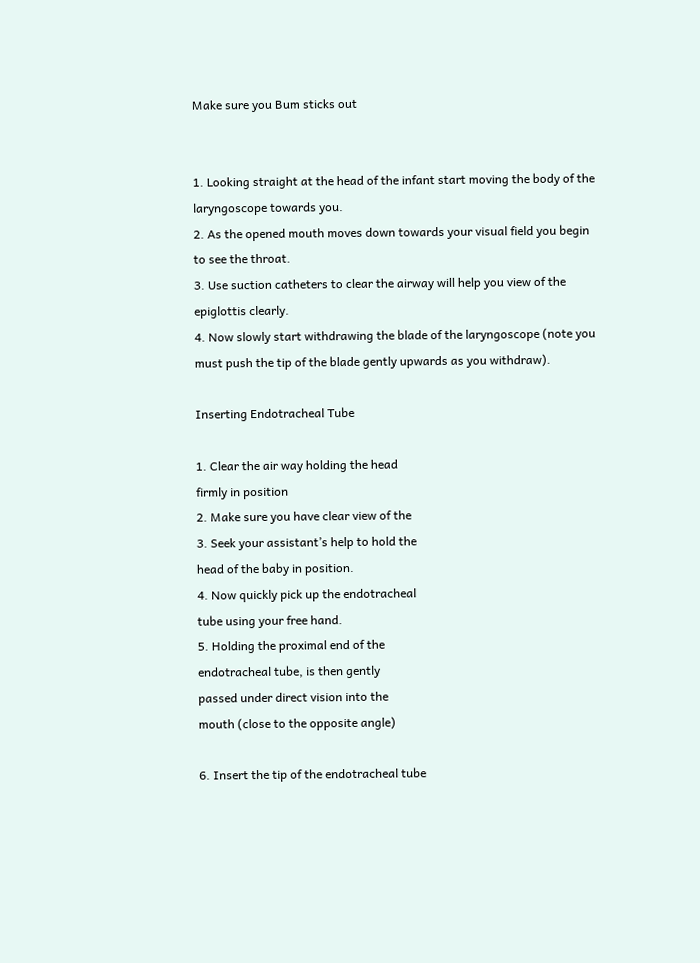Make sure you Bum sticks out


1. Looking straight at the head of the infant start moving the body of the
laryngoscope towards you.
2. As the opened mouth moves down towards your visual field you begin
to see the throat.
3. Use suction catheters to clear the airway will help you view of the
epiglottis clearly.
4. Now slowly start withdrawing the blade of the laryngoscope (note you
must push the tip of the blade gently upwards as you withdraw).

Inserting Endotracheal Tube

1. Clear the air way holding the head
firmly in position
2. Make sure you have clear view of the
3. Seek your assistant’s help to hold the
head of the baby in position.
4. Now quickly pick up the endotracheal
tube using your free hand.
5. Holding the proximal end of the
endotracheal tube, is then gently
passed under direct vision into the
mouth (close to the opposite angle)

6. Insert the tip of the endotracheal tube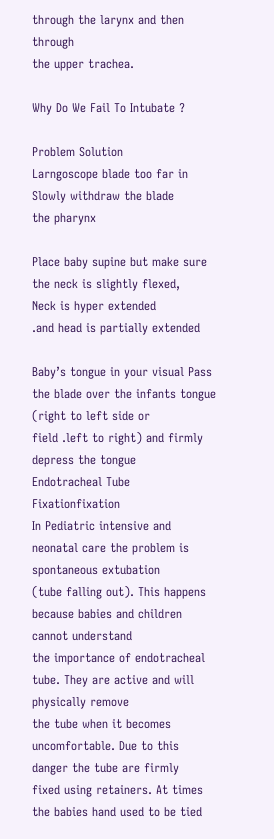through the larynx and then through
the upper trachea.

Why Do We Fail To Intubate ?

Problem Solution
Larngoscope blade too far in
Slowly withdraw the blade
the pharynx

Place baby supine but make sure the neck is slightly flexed,
Neck is hyper extended
.and head is partially extended

Baby’s tongue in your visual Pass the blade over the infants tongue (right to left side or
field .left to right) and firmly depress the tongue
Endotracheal Tube Fixationfixation
In Pediatric intensive and neonatal care the problem is spontaneous extubation
(tube falling out). This happens because babies and children cannot understand
the importance of endotracheal tube. They are active and will physically remove
the tube when it becomes uncomfortable. Due to this danger the tube are firmly
fixed using retainers. At times the babies hand used to be tied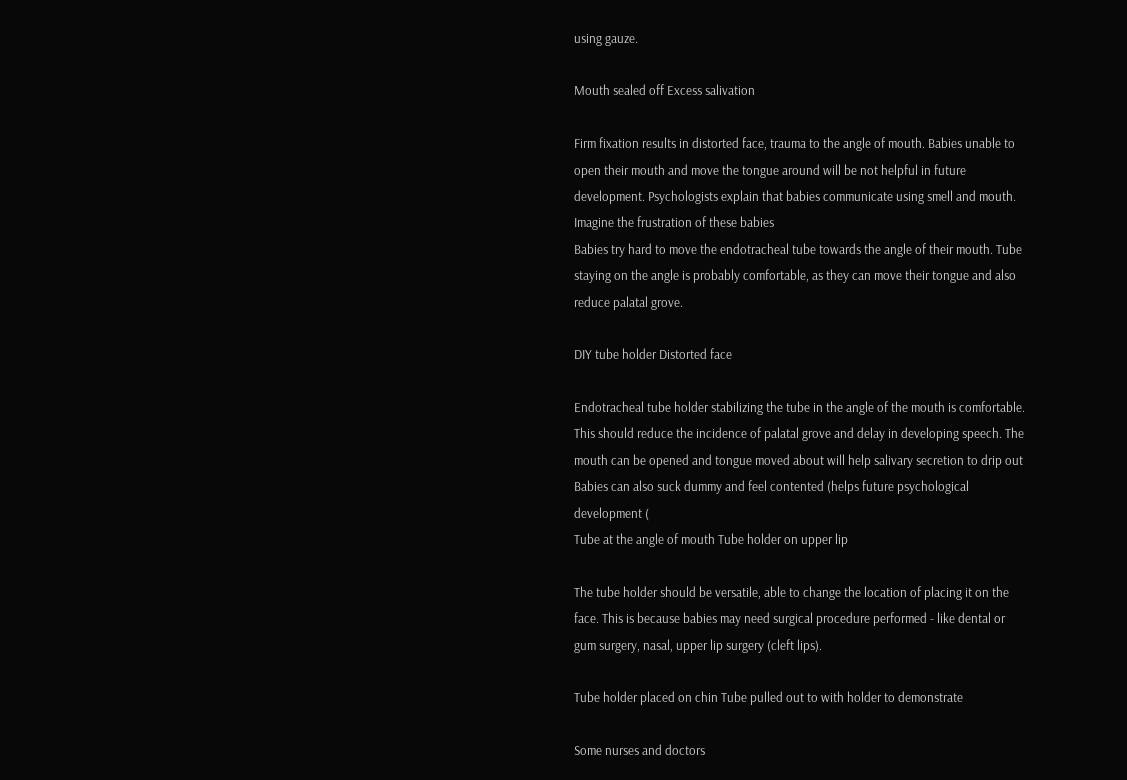using gauze.

Mouth sealed off Excess salivation

Firm fixation results in distorted face, trauma to the angle of mouth. Babies unable to
open their mouth and move the tongue around will be not helpful in future
development. Psychologists explain that babies communicate using smell and mouth.
Imagine the frustration of these babies
Babies try hard to move the endotracheal tube towards the angle of their mouth. Tube
staying on the angle is probably comfortable, as they can move their tongue and also
reduce palatal grove.

DIY tube holder Distorted face

Endotracheal tube holder stabilizing the tube in the angle of the mouth is comfortable.
This should reduce the incidence of palatal grove and delay in developing speech. The
mouth can be opened and tongue moved about will help salivary secretion to drip out
Babies can also suck dummy and feel contented (helps future psychological
development (
Tube at the angle of mouth Tube holder on upper lip

The tube holder should be versatile, able to change the location of placing it on the
face. This is because babies may need surgical procedure performed - like dental or
gum surgery, nasal, upper lip surgery (cleft lips).

Tube holder placed on chin Tube pulled out to with holder to demonstrate

Some nurses and doctors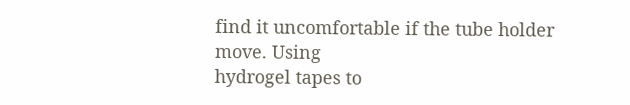find it uncomfortable if the tube holder move. Using
hydrogel tapes to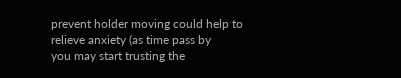prevent holder moving could help to relieve anxiety (as time pass by
you may start trusting the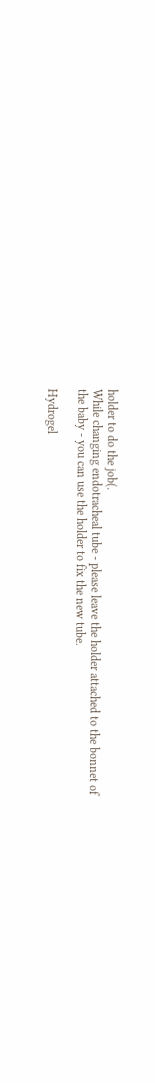holder to do the job(.
While changing endotracheal tube - please leave the holder attached to the bonnet of
the baby - you can use the holder to fix the new tube.

Hydrogel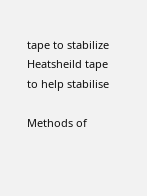tape to stabilize Heatsheild tape to help stabilise

Methods of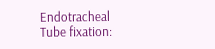Endotracheal Tube fixation: